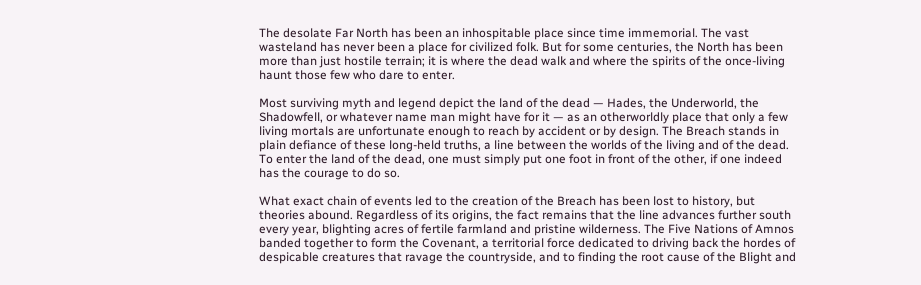The desolate Far North has been an inhospitable place since time immemorial. The vast wasteland has never been a place for civilized folk. But for some centuries, the North has been more than just hostile terrain; it is where the dead walk and where the spirits of the once-living haunt those few who dare to enter.

Most surviving myth and legend depict the land of the dead — Hades, the Underworld, the Shadowfell, or whatever name man might have for it — as an otherworldly place that only a few living mortals are unfortunate enough to reach by accident or by design. The Breach stands in plain defiance of these long-held truths, a line between the worlds of the living and of the dead. To enter the land of the dead, one must simply put one foot in front of the other, if one indeed has the courage to do so.

What exact chain of events led to the creation of the Breach has been lost to history, but theories abound. Regardless of its origins, the fact remains that the line advances further south every year, blighting acres of fertile farmland and pristine wilderness. The Five Nations of Amnos banded together to form the Covenant, a territorial force dedicated to driving back the hordes of despicable creatures that ravage the countryside, and to finding the root cause of the Blight and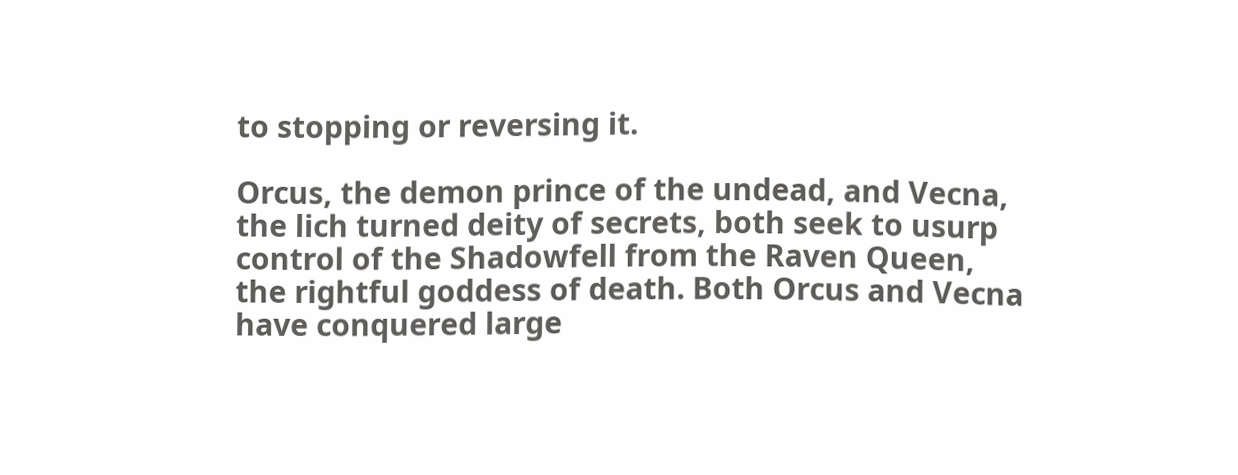to stopping or reversing it.

Orcus, the demon prince of the undead, and Vecna, the lich turned deity of secrets, both seek to usurp control of the Shadowfell from the Raven Queen, the rightful goddess of death. Both Orcus and Vecna have conquered large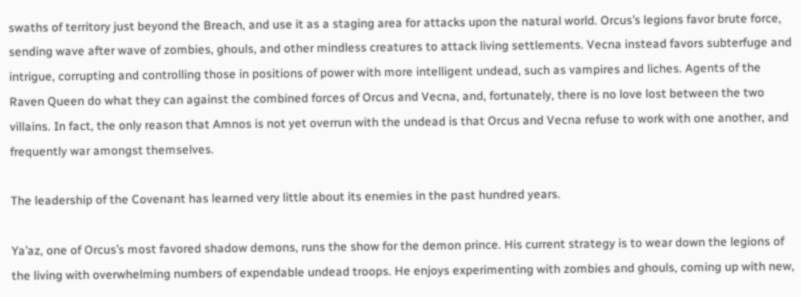swaths of territory just beyond the Breach, and use it as a staging area for attacks upon the natural world. Orcus’s legions favor brute force, sending wave after wave of zombies, ghouls, and other mindless creatures to attack living settlements. Vecna instead favors subterfuge and intrigue, corrupting and controlling those in positions of power with more intelligent undead, such as vampires and liches. Agents of the Raven Queen do what they can against the combined forces of Orcus and Vecna, and, fortunately, there is no love lost between the two villains. In fact, the only reason that Amnos is not yet overrun with the undead is that Orcus and Vecna refuse to work with one another, and frequently war amongst themselves.

The leadership of the Covenant has learned very little about its enemies in the past hundred years.

Ya’az, one of Orcus’s most favored shadow demons, runs the show for the demon prince. His current strategy is to wear down the legions of the living with overwhelming numbers of expendable undead troops. He enjoys experimenting with zombies and ghouls, coming up with new,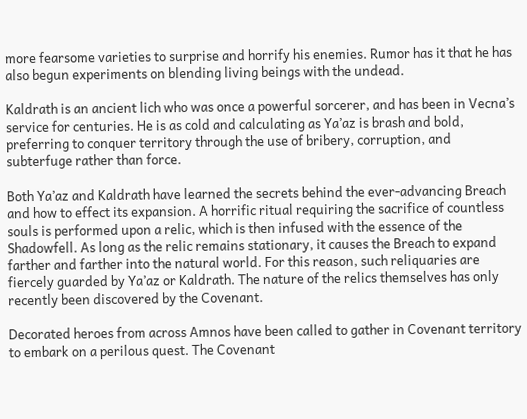more fearsome varieties to surprise and horrify his enemies. Rumor has it that he has also begun experiments on blending living beings with the undead.

Kaldrath is an ancient lich who was once a powerful sorcerer, and has been in Vecna’s service for centuries. He is as cold and calculating as Ya’az is brash and bold, preferring to conquer territory through the use of bribery, corruption, and subterfuge rather than force.

Both Ya’az and Kaldrath have learned the secrets behind the ever-advancing Breach and how to effect its expansion. A horrific ritual requiring the sacrifice of countless souls is performed upon a relic, which is then infused with the essence of the Shadowfell. As long as the relic remains stationary, it causes the Breach to expand farther and farther into the natural world. For this reason, such reliquaries are fiercely guarded by Ya’az or Kaldrath. The nature of the relics themselves has only recently been discovered by the Covenant.

Decorated heroes from across Amnos have been called to gather in Covenant territory to embark on a perilous quest. The Covenant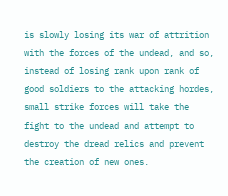is slowly losing its war of attrition with the forces of the undead, and so, instead of losing rank upon rank of good soldiers to the attacking hordes, small strike forces will take the fight to the undead and attempt to destroy the dread relics and prevent the creation of new ones.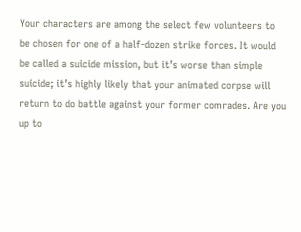Your characters are among the select few volunteers to be chosen for one of a half-dozen strike forces. It would be called a suicide mission, but it’s worse than simple suicide; it’s highly likely that your animated corpse will return to do battle against your former comrades. Are you up to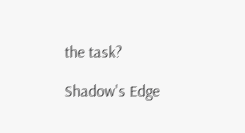the task?

Shadow's Edge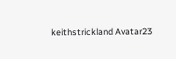keithstrickland Avatar23